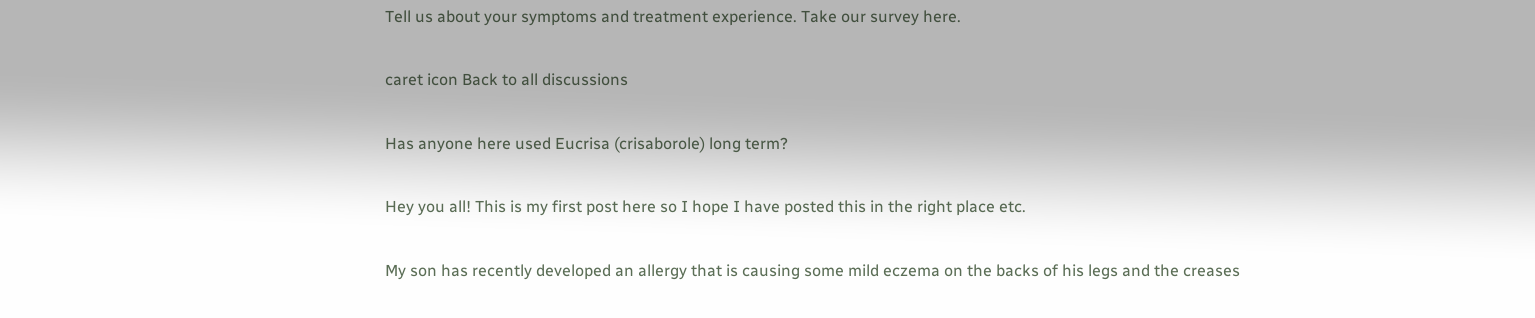Tell us about your symptoms and treatment experience. Take our survey here.

caret icon Back to all discussions

Has anyone here used Eucrisa (crisaborole) long term?

Hey you all! This is my first post here so I hope I have posted this in the right place etc.

My son has recently developed an allergy that is causing some mild eczema on the backs of his legs and the creases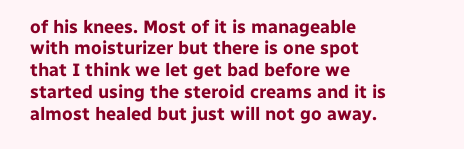of his knees. Most of it is manageable with moisturizer but there is one spot that I think we let get bad before we started using the steroid creams and it is almost healed but just will not go away.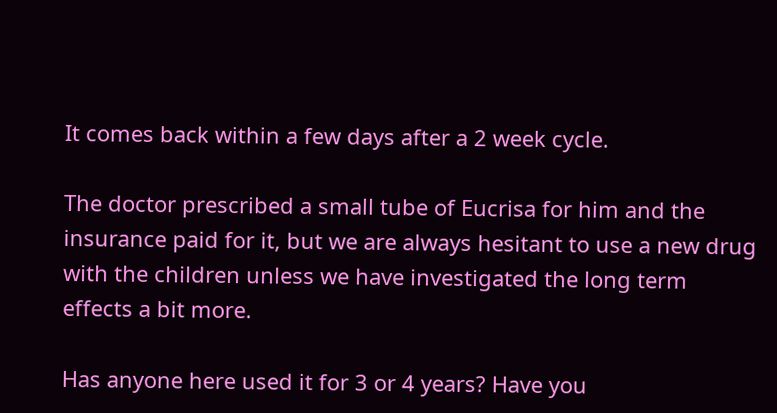It comes back within a few days after a 2 week cycle.

The doctor prescribed a small tube of Eucrisa for him and the insurance paid for it, but we are always hesitant to use a new drug with the children unless we have investigated the long term effects a bit more.

Has anyone here used it for 3 or 4 years? Have you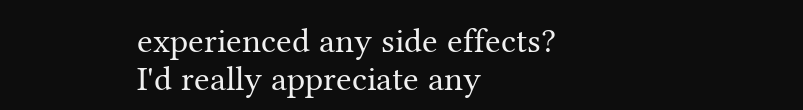experienced any side effects? I'd really appreciate any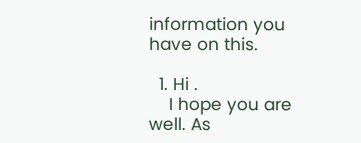information you have on this.

  1. Hi .
    I hope you are well. As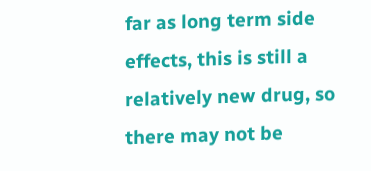far as long term side effects, this is still a relatively new drug, so there may not be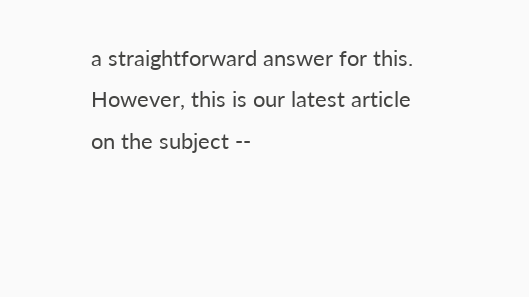a straightforward answer for this. However, this is our latest article on the subject --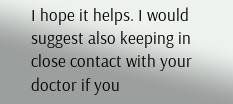I hope it helps. I would suggest also keeping in close contact with your doctor if you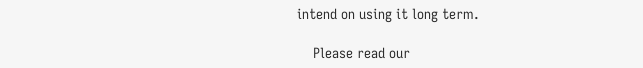intend on using it long term.

    Please read our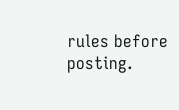rules before posting.